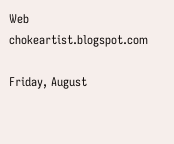Web chokeartist.blogspot.com

Friday, August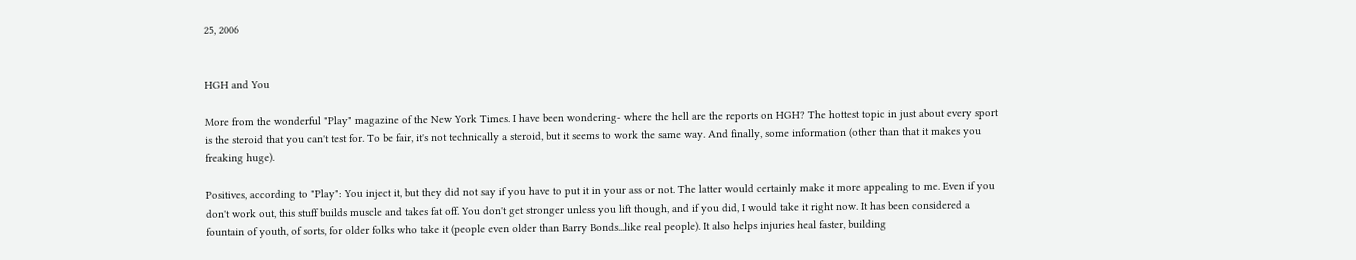25, 2006


HGH and You

More from the wonderful "Play" magazine of the New York Times. I have been wondering- where the hell are the reports on HGH? The hottest topic in just about every sport is the steroid that you can't test for. To be fair, it's not technically a steroid, but it seems to work the same way. And finally, some information (other than that it makes you freaking huge).

Positives, according to "Play": You inject it, but they did not say if you have to put it in your ass or not. The latter would certainly make it more appealing to me. Even if you don't work out, this stuff builds muscle and takes fat off. You don't get stronger unless you lift though, and if you did, I would take it right now. It has been considered a fountain of youth, of sorts, for older folks who take it (people even older than Barry Bonds...like real people). It also helps injuries heal faster, building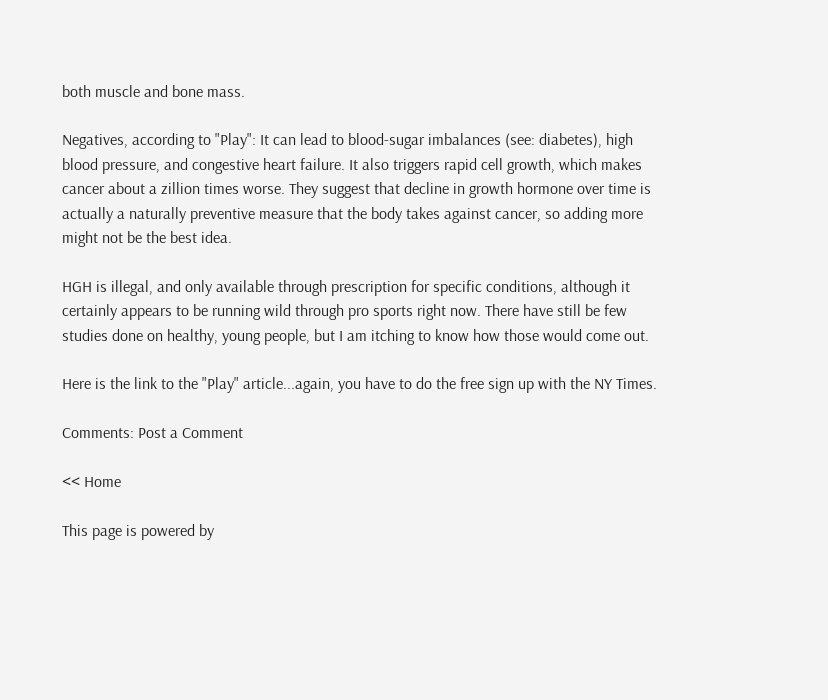both muscle and bone mass.

Negatives, according to "Play": It can lead to blood-sugar imbalances (see: diabetes), high blood pressure, and congestive heart failure. It also triggers rapid cell growth, which makes cancer about a zillion times worse. They suggest that decline in growth hormone over time is actually a naturally preventive measure that the body takes against cancer, so adding more might not be the best idea.

HGH is illegal, and only available through prescription for specific conditions, although it certainly appears to be running wild through pro sports right now. There have still be few studies done on healthy, young people, but I am itching to know how those would come out.

Here is the link to the "Play" article...again, you have to do the free sign up with the NY Times.

Comments: Post a Comment

<< Home

This page is powered by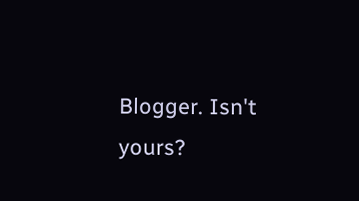Blogger. Isn't yours?